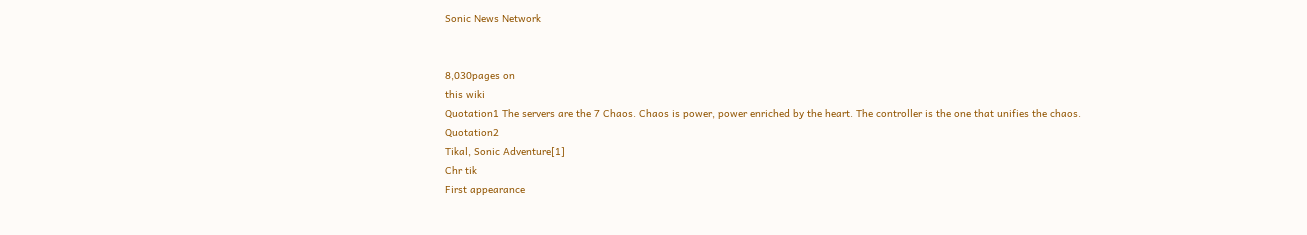Sonic News Network


8,030pages on
this wiki
Quotation1 The servers are the 7 Chaos. Chaos is power, power enriched by the heart. The controller is the one that unifies the chaos. Quotation2
Tikal, Sonic Adventure[1]
Chr tik
First appearance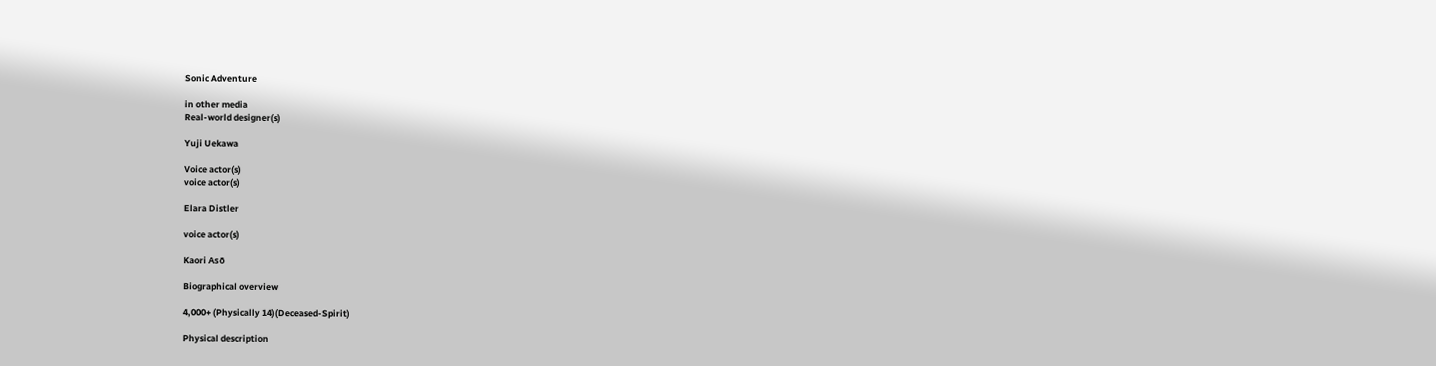Sonic Adventure

in other media
Real-world designer(s)

Yuji Uekawa

Voice actor(s)
voice actor(s)

Elara Distler

voice actor(s)

Kaori Asō

Biographical overview

4,000+ (Physically 14)(Deceased-Spirit)

Physical description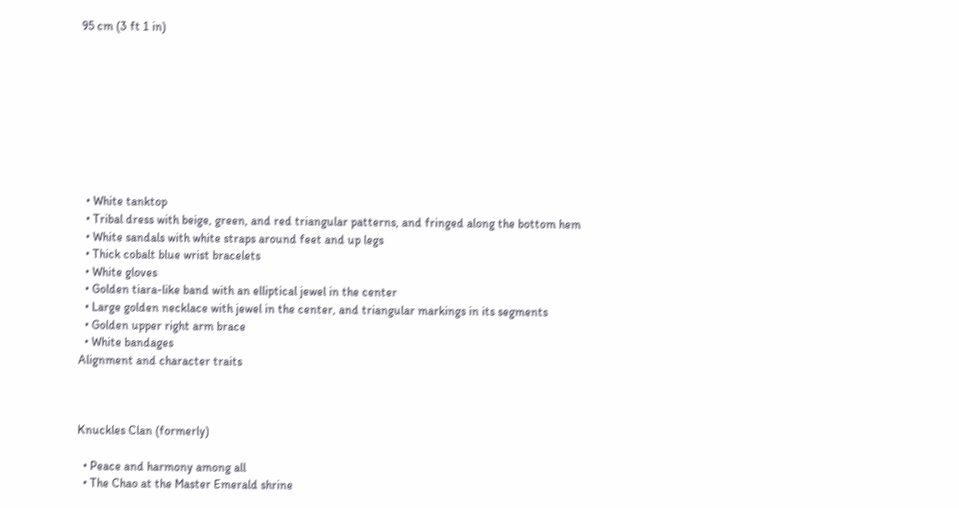95 cm (3 ft 1 in)









  • White tanktop
  • Tribal dress with beige, green, and red triangular patterns, and fringed along the bottom hem
  • White sandals with white straps around feet and up legs
  • Thick cobalt blue wrist bracelets
  • White gloves
  • Golden tiara-like band with an elliptical jewel in the center
  • Large golden necklace with jewel in the center, and triangular markings in its segments
  • Golden upper right arm brace
  • White bandages
Alignment and character traits



Knuckles Clan (formerly)

  • Peace and harmony among all
  • The Chao at the Master Emerald shrine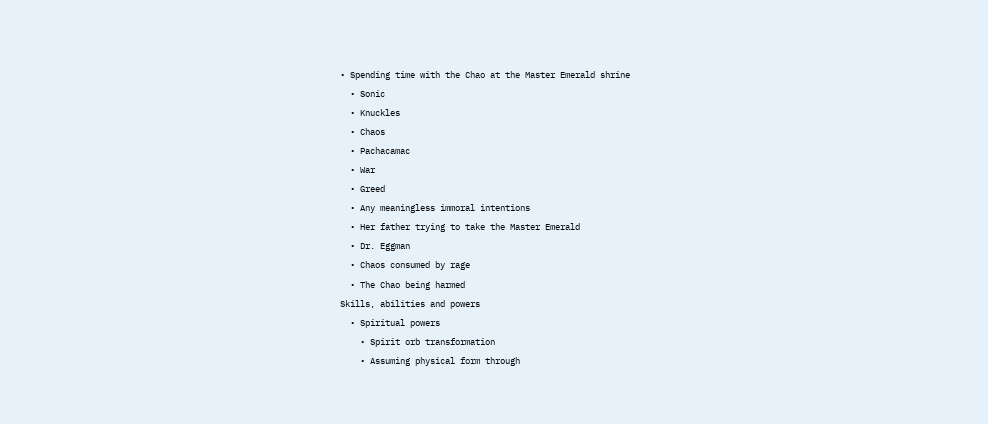• Spending time with the Chao at the Master Emerald shrine
  • Sonic
  • Knuckles
  • Chaos
  • Pachacamac
  • War
  • Greed
  • Any meaningless immoral intentions
  • Her father trying to take the Master Emerald
  • Dr. Eggman
  • Chaos consumed by rage
  • The Chao being harmed
Skills, abilities and powers
  • Spiritual powers
    • Spirit orb transformation
    • Assuming physical form through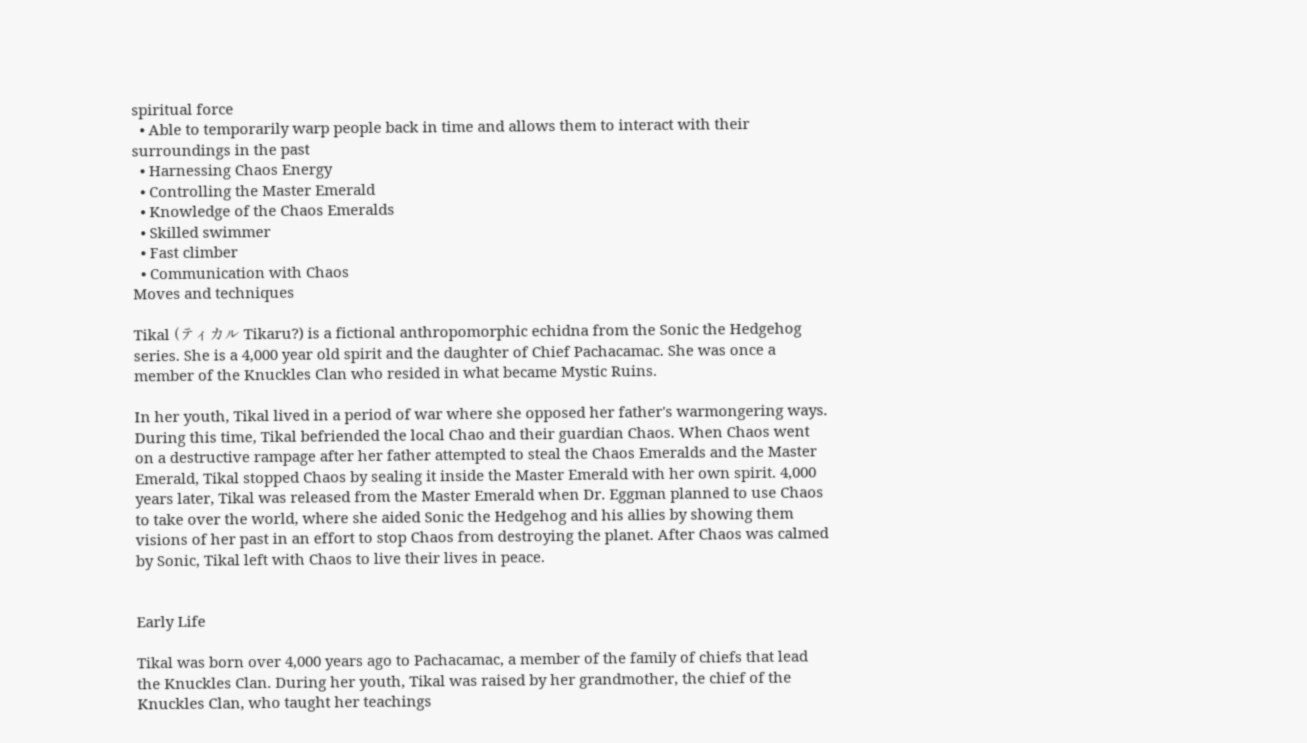spiritual force
  • Able to temporarily warp people back in time and allows them to interact with their surroundings in the past
  • Harnessing Chaos Energy
  • Controlling the Master Emerald
  • Knowledge of the Chaos Emeralds
  • Skilled swimmer
  • Fast climber
  • Communication with Chaos
Moves and techniques

Tikal (ティカル Tikaru?) is a fictional anthropomorphic echidna from the Sonic the Hedgehog series. She is a 4,000 year old spirit and the daughter of Chief Pachacamac. She was once a member of the Knuckles Clan who resided in what became Mystic Ruins.

In her youth, Tikal lived in a period of war where she opposed her father's warmongering ways. During this time, Tikal befriended the local Chao and their guardian Chaos. When Chaos went on a destructive rampage after her father attempted to steal the Chaos Emeralds and the Master Emerald, Tikal stopped Chaos by sealing it inside the Master Emerald with her own spirit. 4,000 years later, Tikal was released from the Master Emerald when Dr. Eggman planned to use Chaos to take over the world, where she aided Sonic the Hedgehog and his allies by showing them visions of her past in an effort to stop Chaos from destroying the planet. After Chaos was calmed by Sonic, Tikal left with Chaos to live their lives in peace.


Early Life

Tikal was born over 4,000 years ago to Pachacamac, a member of the family of chiefs that lead the Knuckles Clan. During her youth, Tikal was raised by her grandmother, the chief of the Knuckles Clan, who taught her teachings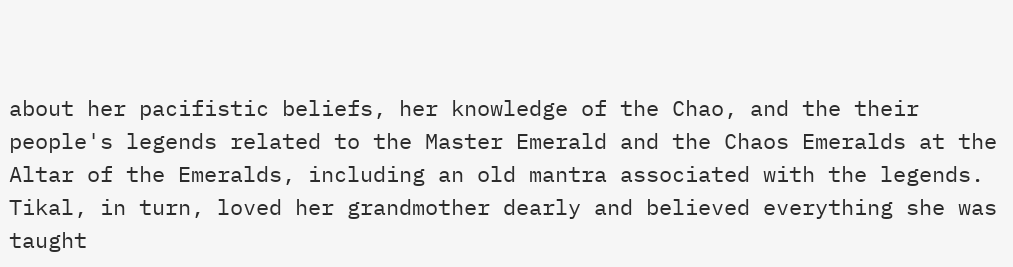about her pacifistic beliefs, her knowledge of the Chao, and the their people's legends related to the Master Emerald and the Chaos Emeralds at the Altar of the Emeralds, including an old mantra associated with the legends. Tikal, in turn, loved her grandmother dearly and believed everything she was taught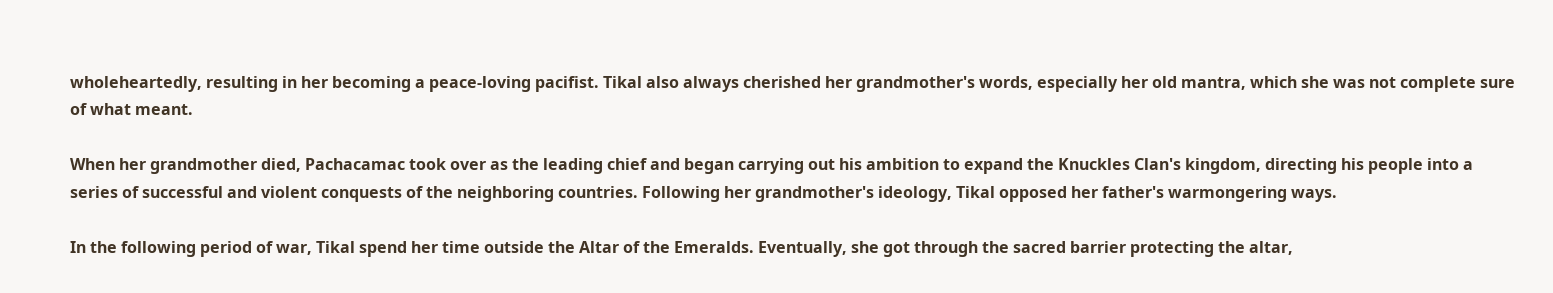wholeheartedly, resulting in her becoming a peace-loving pacifist. Tikal also always cherished her grandmother's words, especially her old mantra, which she was not complete sure of what meant.

When her grandmother died, Pachacamac took over as the leading chief and began carrying out his ambition to expand the Knuckles Clan's kingdom, directing his people into a series of successful and violent conquests of the neighboring countries. Following her grandmother's ideology, Tikal opposed her father's warmongering ways.

In the following period of war, Tikal spend her time outside the Altar of the Emeralds. Eventually, she got through the sacred barrier protecting the altar,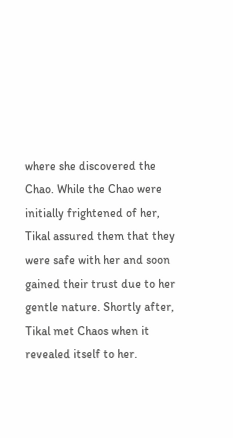where she discovered the Chao. While the Chao were initially frightened of her, Tikal assured them that they were safe with her and soon gained their trust due to her gentle nature. Shortly after, Tikal met Chaos when it revealed itself to her.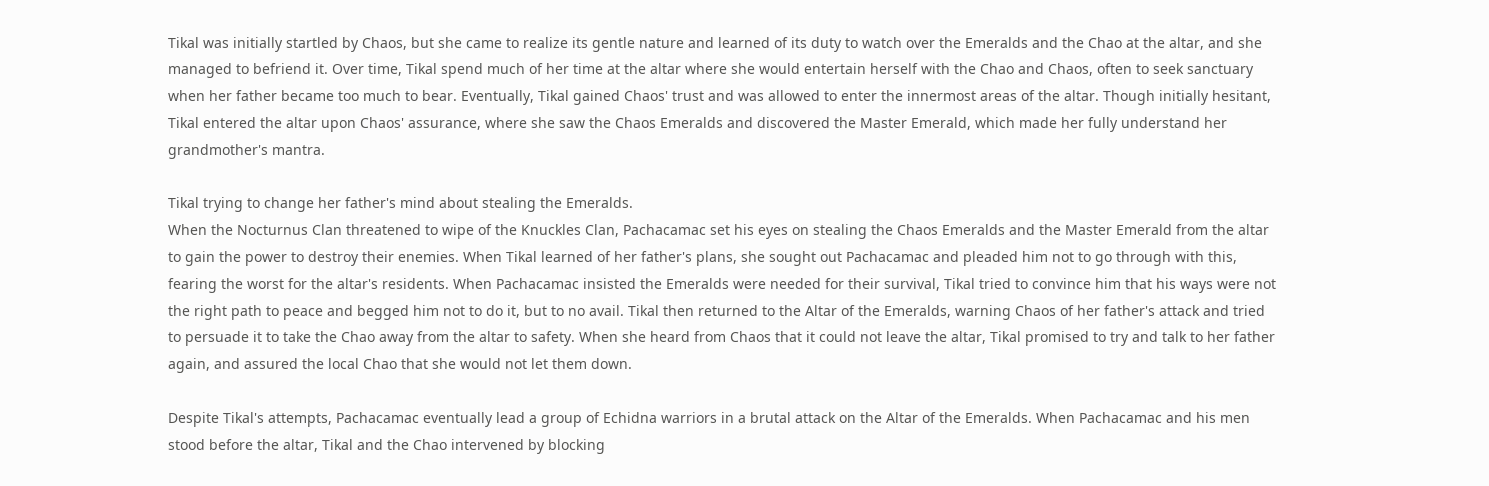Tikal was initially startled by Chaos, but she came to realize its gentle nature and learned of its duty to watch over the Emeralds and the Chao at the altar, and she managed to befriend it. Over time, Tikal spend much of her time at the altar where she would entertain herself with the Chao and Chaos, often to seek sanctuary when her father became too much to bear. Eventually, Tikal gained Chaos' trust and was allowed to enter the innermost areas of the altar. Though initially hesitant, Tikal entered the altar upon Chaos' assurance, where she saw the Chaos Emeralds and discovered the Master Emerald, which made her fully understand her grandmother's mantra.

Tikal trying to change her father's mind about stealing the Emeralds.
When the Nocturnus Clan threatened to wipe of the Knuckles Clan, Pachacamac set his eyes on stealing the Chaos Emeralds and the Master Emerald from the altar to gain the power to destroy their enemies. When Tikal learned of her father's plans, she sought out Pachacamac and pleaded him not to go through with this, fearing the worst for the altar's residents. When Pachacamac insisted the Emeralds were needed for their survival, Tikal tried to convince him that his ways were not the right path to peace and begged him not to do it, but to no avail. Tikal then returned to the Altar of the Emeralds, warning Chaos of her father's attack and tried to persuade it to take the Chao away from the altar to safety. When she heard from Chaos that it could not leave the altar, Tikal promised to try and talk to her father again, and assured the local Chao that she would not let them down.

Despite Tikal's attempts, Pachacamac eventually lead a group of Echidna warriors in a brutal attack on the Altar of the Emeralds. When Pachacamac and his men stood before the altar, Tikal and the Chao intervened by blocking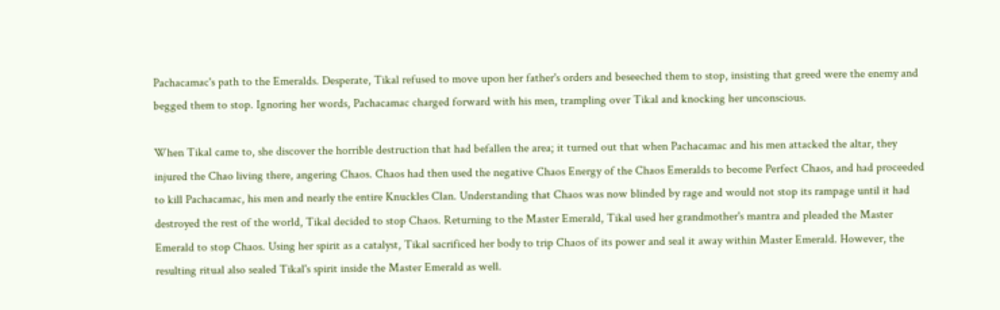Pachacamac's path to the Emeralds. Desperate, Tikal refused to move upon her father's orders and beseeched them to stop, insisting that greed were the enemy and begged them to stop. Ignoring her words, Pachacamac charged forward with his men, trampling over Tikal and knocking her unconscious.

When Tikal came to, she discover the horrible destruction that had befallen the area; it turned out that when Pachacamac and his men attacked the altar, they injured the Chao living there, angering Chaos. Chaos had then used the negative Chaos Energy of the Chaos Emeralds to become Perfect Chaos, and had proceeded to kill Pachacamac, his men and nearly the entire Knuckles Clan. Understanding that Chaos was now blinded by rage and would not stop its rampage until it had destroyed the rest of the world, Tikal decided to stop Chaos. Returning to the Master Emerald, Tikal used her grandmother's mantra and pleaded the Master Emerald to stop Chaos. Using her spirit as a catalyst, Tikal sacrificed her body to trip Chaos of its power and seal it away within Master Emerald. However, the resulting ritual also sealed Tikal's spirit inside the Master Emerald as well.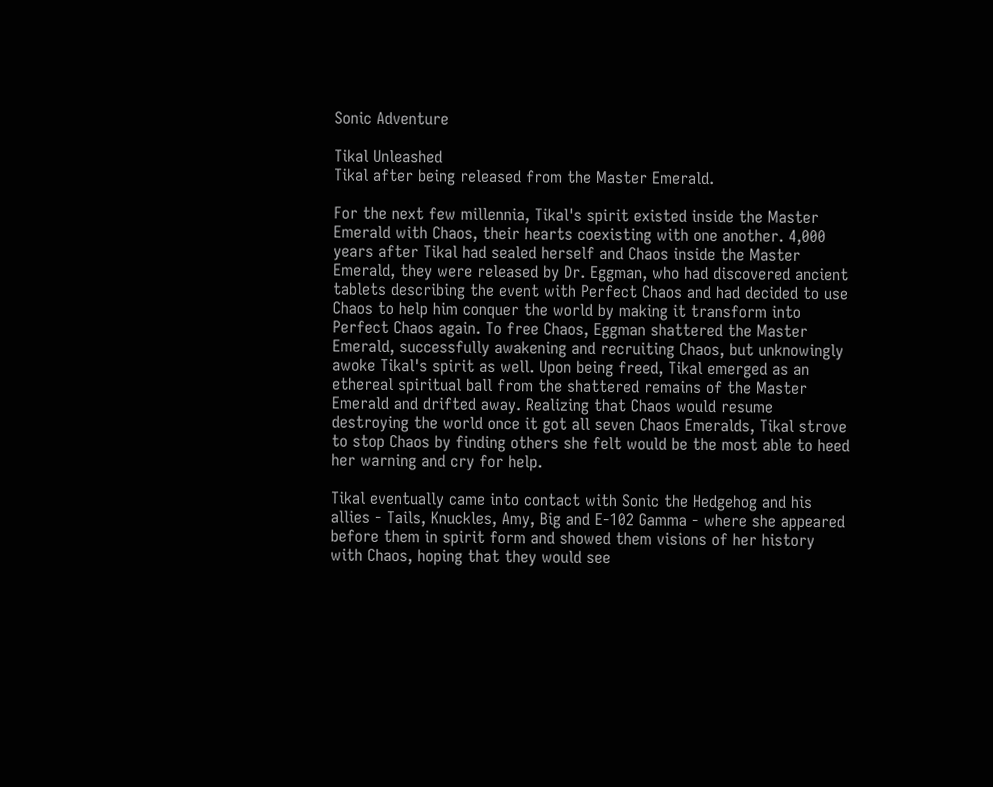Sonic Adventure

Tikal Unleashed
Tikal after being released from the Master Emerald.

For the next few millennia, Tikal's spirit existed inside the Master Emerald with Chaos, their hearts coexisting with one another. 4,000 years after Tikal had sealed herself and Chaos inside the Master Emerald, they were released by Dr. Eggman, who had discovered ancient tablets describing the event with Perfect Chaos and had decided to use Chaos to help him conquer the world by making it transform into Perfect Chaos again. To free Chaos, Eggman shattered the Master Emerald, successfully awakening and recruiting Chaos, but unknowingly awoke Tikal's spirit as well. Upon being freed, Tikal emerged as an ethereal spiritual ball from the shattered remains of the Master Emerald and drifted away. Realizing that Chaos would resume destroying the world once it got all seven Chaos Emeralds, Tikal strove to stop Chaos by finding others she felt would be the most able to heed her warning and cry for help.

Tikal eventually came into contact with Sonic the Hedgehog and his allies - Tails, Knuckles, Amy, Big and E-102 Gamma - where she appeared before them in spirit form and showed them visions of her history with Chaos, hoping that they would see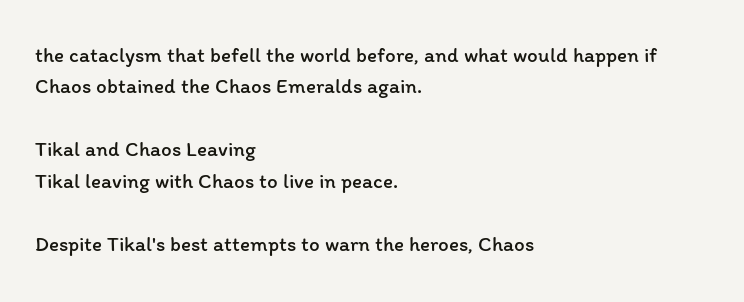the cataclysm that befell the world before, and what would happen if Chaos obtained the Chaos Emeralds again.

Tikal and Chaos Leaving
Tikal leaving with Chaos to live in peace.

Despite Tikal's best attempts to warn the heroes, Chaos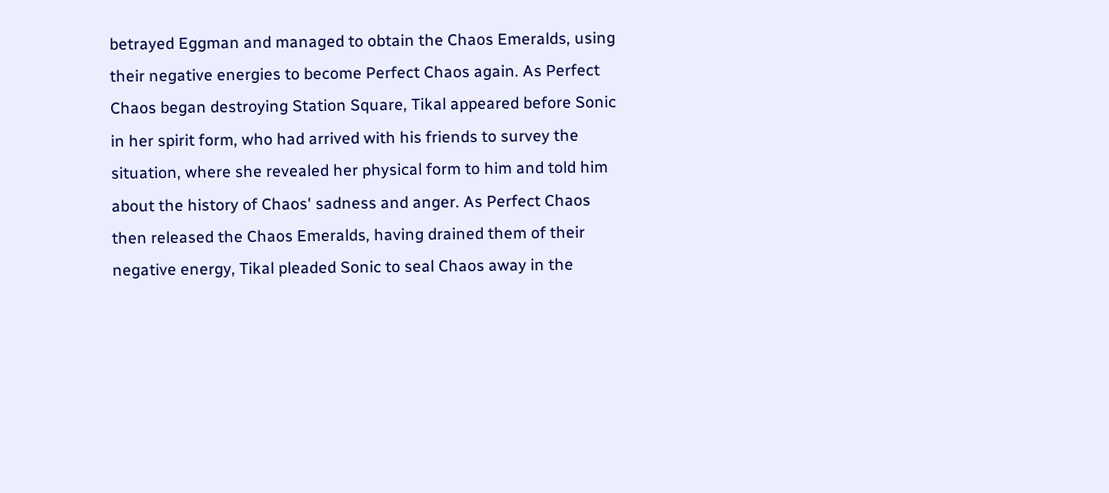betrayed Eggman and managed to obtain the Chaos Emeralds, using their negative energies to become Perfect Chaos again. As Perfect Chaos began destroying Station Square, Tikal appeared before Sonic in her spirit form, who had arrived with his friends to survey the situation, where she revealed her physical form to him and told him about the history of Chaos' sadness and anger. As Perfect Chaos then released the Chaos Emeralds, having drained them of their negative energy, Tikal pleaded Sonic to seal Chaos away in the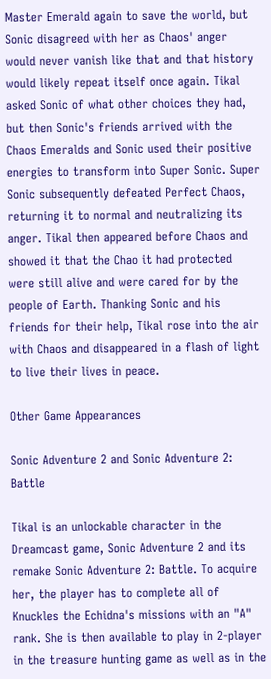Master Emerald again to save the world, but Sonic disagreed with her as Chaos' anger would never vanish like that and that history would likely repeat itself once again. Tikal asked Sonic of what other choices they had, but then Sonic's friends arrived with the Chaos Emeralds and Sonic used their positive energies to transform into Super Sonic. Super Sonic subsequently defeated Perfect Chaos, returning it to normal and neutralizing its anger. Tikal then appeared before Chaos and showed it that the Chao it had protected were still alive and were cared for by the people of Earth. Thanking Sonic and his friends for their help, Tikal rose into the air with Chaos and disappeared in a flash of light to live their lives in peace.

Other Game Appearances

Sonic Adventure 2 and Sonic Adventure 2: Battle

Tikal is an unlockable character in the Dreamcast game, Sonic Adventure 2 and its remake Sonic Adventure 2: Battle. To acquire her, the player has to complete all of Knuckles the Echidna's missions with an "A" rank. She is then available to play in 2-player in the treasure hunting game as well as in the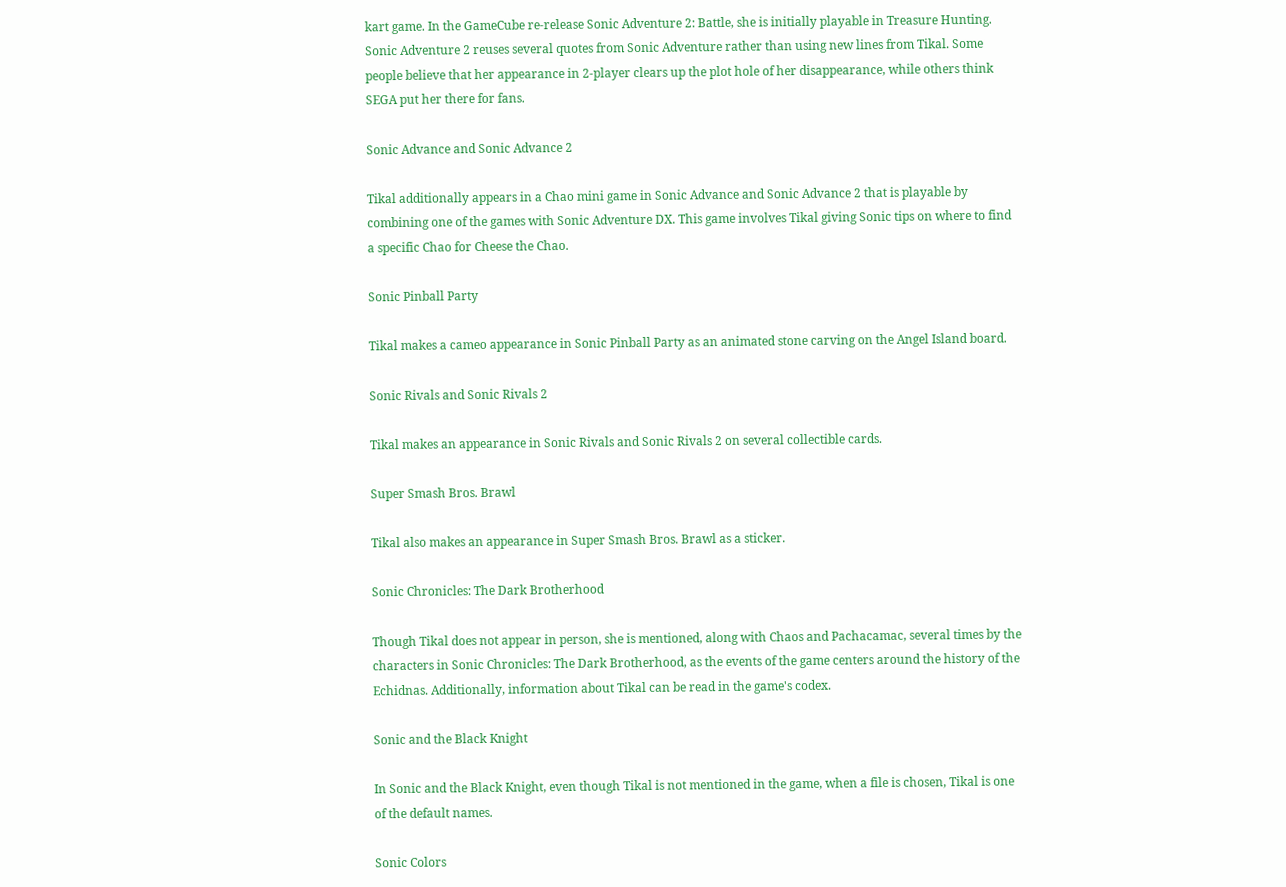kart game. In the GameCube re-release Sonic Adventure 2: Battle, she is initially playable in Treasure Hunting. Sonic Adventure 2 reuses several quotes from Sonic Adventure rather than using new lines from Tikal. Some people believe that her appearance in 2-player clears up the plot hole of her disappearance, while others think SEGA put her there for fans.

Sonic Advance and Sonic Advance 2

Tikal additionally appears in a Chao mini game in Sonic Advance and Sonic Advance 2 that is playable by combining one of the games with Sonic Adventure DX. This game involves Tikal giving Sonic tips on where to find a specific Chao for Cheese the Chao.

Sonic Pinball Party

Tikal makes a cameo appearance in Sonic Pinball Party as an animated stone carving on the Angel Island board.

Sonic Rivals and Sonic Rivals 2

Tikal makes an appearance in Sonic Rivals and Sonic Rivals 2 on several collectible cards.

Super Smash Bros. Brawl

Tikal also makes an appearance in Super Smash Bros. Brawl as a sticker.

Sonic Chronicles: The Dark Brotherhood

Though Tikal does not appear in person, she is mentioned, along with Chaos and Pachacamac, several times by the characters in Sonic Chronicles: The Dark Brotherhood, as the events of the game centers around the history of the Echidnas. Additionally, information about Tikal can be read in the game's codex.

Sonic and the Black Knight

In Sonic and the Black Knight, even though Tikal is not mentioned in the game, when a file is chosen, Tikal is one of the default names.

Sonic Colors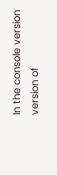In the console version version of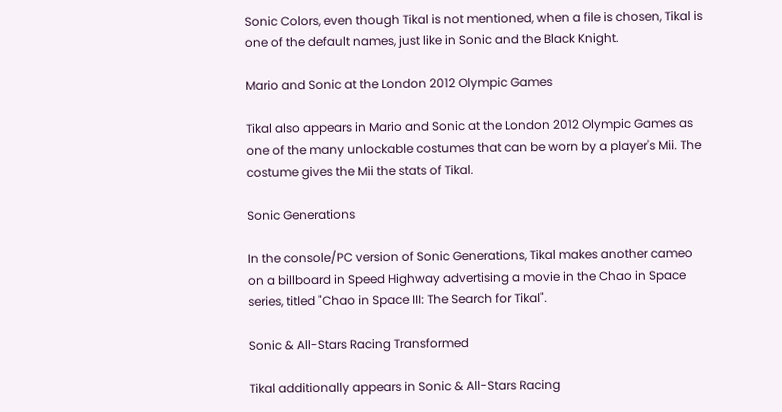Sonic Colors, even though Tikal is not mentioned, when a file is chosen, Tikal is one of the default names, just like in Sonic and the Black Knight.

Mario and Sonic at the London 2012 Olympic Games

Tikal also appears in Mario and Sonic at the London 2012 Olympic Games as one of the many unlockable costumes that can be worn by a player's Mii. The costume gives the Mii the stats of Tikal.

Sonic Generations

In the console/PC version of Sonic Generations, Tikal makes another cameo on a billboard in Speed Highway advertising a movie in the Chao in Space series, titled "Chao in Space III: The Search for Tikal".

Sonic & All-Stars Racing Transformed

Tikal additionally appears in Sonic & All-Stars Racing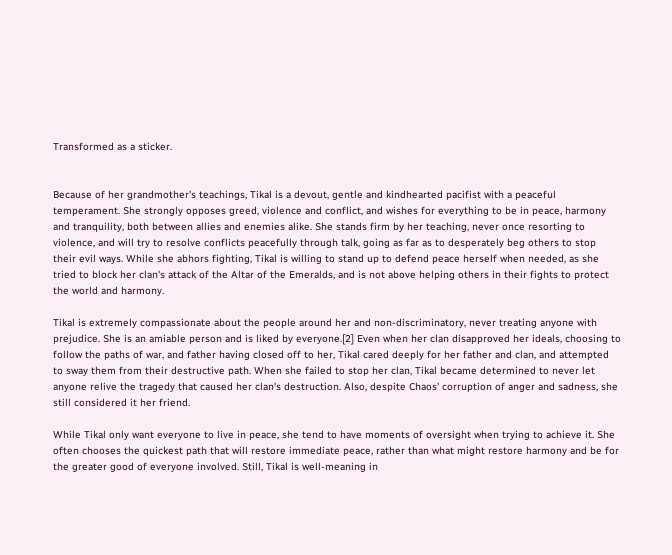Transformed as a sticker.


Because of her grandmother's teachings, Tikal is a devout, gentle and kindhearted pacifist with a peaceful temperament. She strongly opposes greed, violence and conflict, and wishes for everything to be in peace, harmony and tranquility, both between allies and enemies alike. She stands firm by her teaching, never once resorting to violence, and will try to resolve conflicts peacefully through talk, going as far as to desperately beg others to stop their evil ways. While she abhors fighting, Tikal is willing to stand up to defend peace herself when needed, as she tried to block her clan's attack of the Altar of the Emeralds, and is not above helping others in their fights to protect the world and harmony.

Tikal is extremely compassionate about the people around her and non-discriminatory, never treating anyone with prejudice. She is an amiable person and is liked by everyone.[2] Even when her clan disapproved her ideals, choosing to follow the paths of war, and father having closed off to her, Tikal cared deeply for her father and clan, and attempted to sway them from their destructive path. When she failed to stop her clan, Tikal became determined to never let anyone relive the tragedy that caused her clan's destruction. Also, despite Chaos' corruption of anger and sadness, she still considered it her friend.

While Tikal only want everyone to live in peace, she tend to have moments of oversight when trying to achieve it. She often chooses the quickest path that will restore immediate peace, rather than what might restore harmony and be for the greater good of everyone involved. Still, Tikal is well-meaning in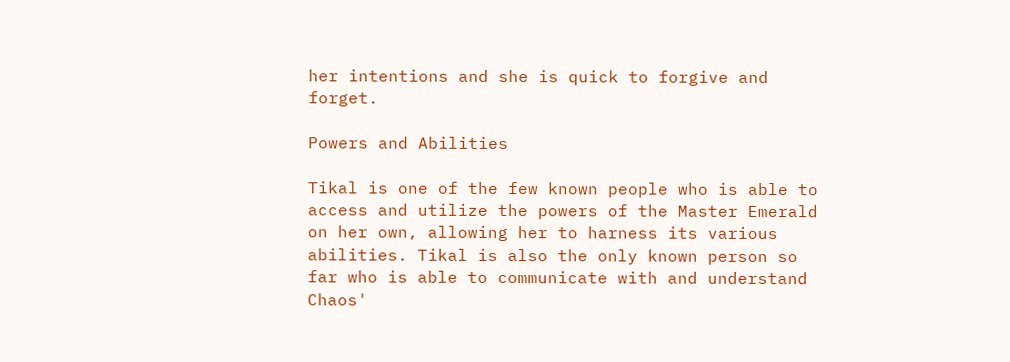her intentions and she is quick to forgive and forget.

Powers and Abilities

Tikal is one of the few known people who is able to access and utilize the powers of the Master Emerald on her own, allowing her to harness its various abilities. Tikal is also the only known person so far who is able to communicate with and understand Chaos'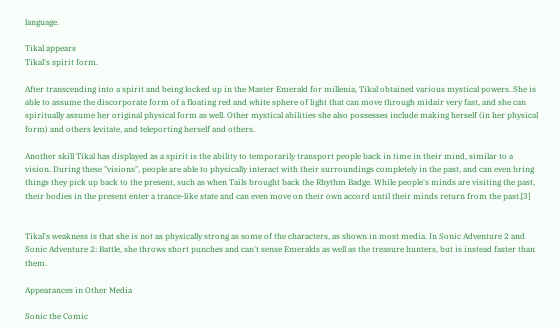language.

Tikal appears
Tikal's spirit form.

After transcending into a spirit and being locked up in the Master Emerald for millenia, Tikal obtained various mystical powers. She is able to assume the discorporate form of a floating red and white sphere of light that can move through midair very fast, and she can spiritually assume her original physical form as well. Other mystical abilities she also possesses include making herself (in her physical form) and others levitate, and teleporting herself and others.

Another skill Tikal has displayed as a spirit is the ability to temporarily transport people back in time in their mind, similar to a vision. During these "visions", people are able to physically interact with their surroundings completely in the past, and can even bring things they pick up back to the present, such as when Tails brought back the Rhythm Badge. While people's minds are visiting the past, their bodies in the present enter a trance-like state and can even move on their own accord until their minds return from the past.[3]


Tikal's weakness is that she is not as physically strong as some of the characters, as shown in most media. In Sonic Adventure 2 and Sonic Adventure 2: Battle, she throws short punches and can't sense Emeralds as well as the treasure hunters, but is instead faster than them.

Appearances in Other Media

Sonic the Comic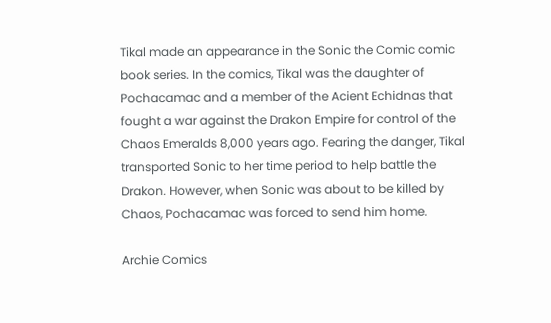Tikal made an appearance in the Sonic the Comic comic book series. In the comics, Tikal was the daughter of Pochacamac and a member of the Acient Echidnas that fought a war against the Drakon Empire for control of the Chaos Emeralds 8,000 years ago. Fearing the danger, Tikal transported Sonic to her time period to help battle the Drakon. However, when Sonic was about to be killed by Chaos, Pochacamac was forced to send him home.

Archie Comics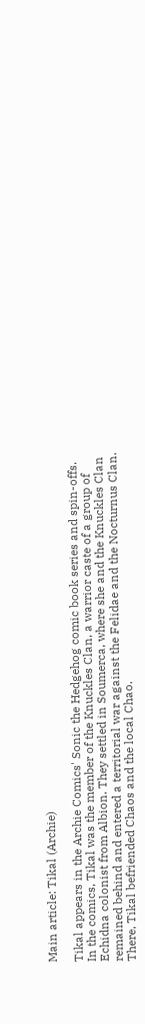Main article: Tikal (Archie)

Tikal appears in the Archie Comics' Sonic the Hedgehog comic book series and spin-offs. In the comics, Tikal was the member of the Knuckles Clan, a warrior caste of a group of Echidna colonist from Albion. They settled in Soumerca, where she and the Knuckles Clan remained behind and entered a territorial war against the Felidae and the Nocturnus Clan. There, Tikal befriended Chaos and the local Chao.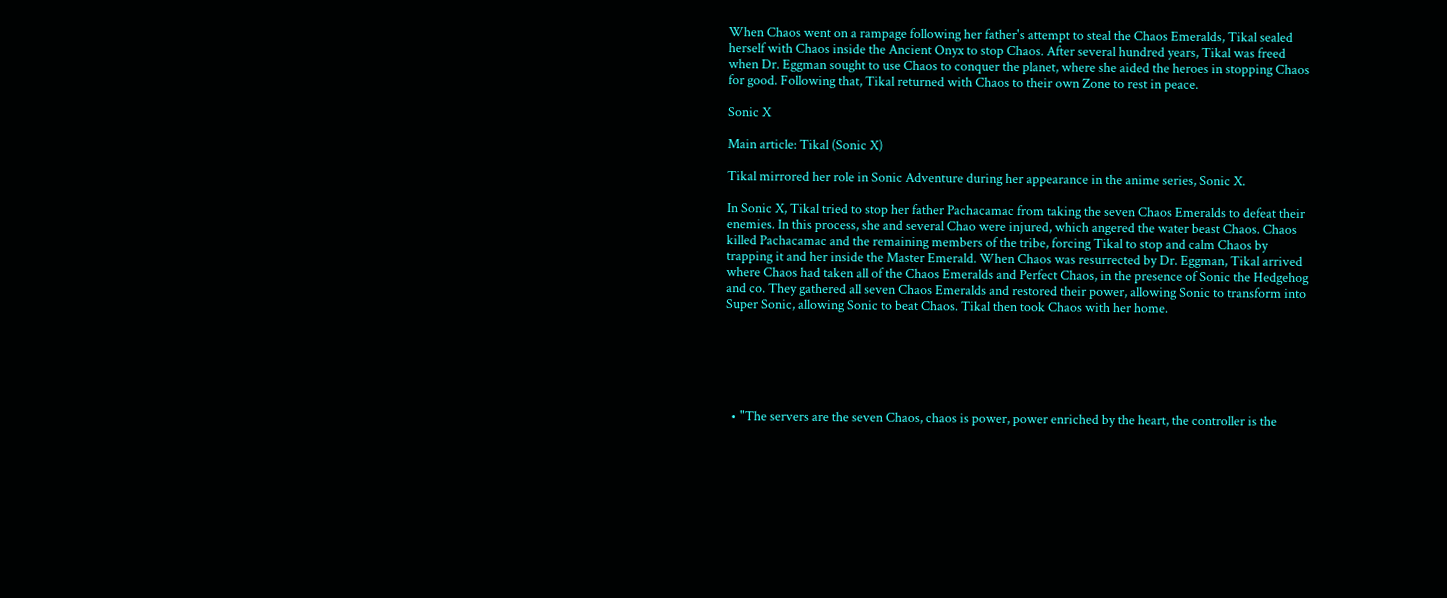When Chaos went on a rampage following her father's attempt to steal the Chaos Emeralds, Tikal sealed herself with Chaos inside the Ancient Onyx to stop Chaos. After several hundred years, Tikal was freed when Dr. Eggman sought to use Chaos to conquer the planet, where she aided the heroes in stopping Chaos for good. Following that, Tikal returned with Chaos to their own Zone to rest in peace.

Sonic X

Main article: Tikal (Sonic X)

Tikal mirrored her role in Sonic Adventure during her appearance in the anime series, Sonic X.

In Sonic X, Tikal tried to stop her father Pachacamac from taking the seven Chaos Emeralds to defeat their enemies. In this process, she and several Chao were injured, which angered the water beast Chaos. Chaos killed Pachacamac and the remaining members of the tribe, forcing Tikal to stop and calm Chaos by trapping it and her inside the Master Emerald. When Chaos was resurrected by Dr. Eggman, Tikal arrived where Chaos had taken all of the Chaos Emeralds and Perfect Chaos, in the presence of Sonic the Hedgehog and co. They gathered all seven Chaos Emeralds and restored their power, allowing Sonic to transform into Super Sonic, allowing Sonic to beat Chaos. Tikal then took Chaos with her home.






  • "The servers are the seven Chaos, chaos is power, power enriched by the heart, the controller is the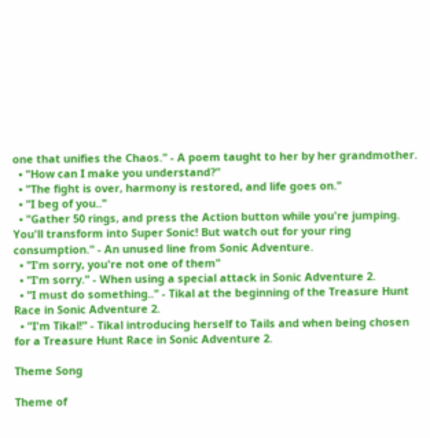one that unifies the Chaos." - A poem taught to her by her grandmother.
  • "How can I make you understand?"
  • "The fight is over, harmony is restored, and life goes on."
  • "I beg of you.."
  • "Gather 50 rings, and press the Action button while you're jumping. You'll transform into Super Sonic! But watch out for your ring consumption." - An unused line from Sonic Adventure.
  • "I'm sorry, you're not one of them"
  • "I'm sorry." - When using a special attack in Sonic Adventure 2.
  • "I must do something.." - Tikal at the beginning of the Treasure Hunt Race in Sonic Adventure 2.
  • "I'm Tikal!" - Tikal introducing herself to Tails and when being chosen for a Treasure Hunt Race in Sonic Adventure 2.

Theme Song

Theme of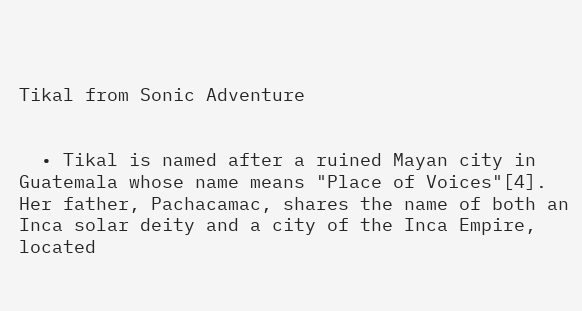Tikal from Sonic Adventure


  • Tikal is named after a ruined Mayan city in Guatemala whose name means "Place of Voices"[4]. Her father, Pachacamac, shares the name of both an Inca solar deity and a city of the Inca Empire, located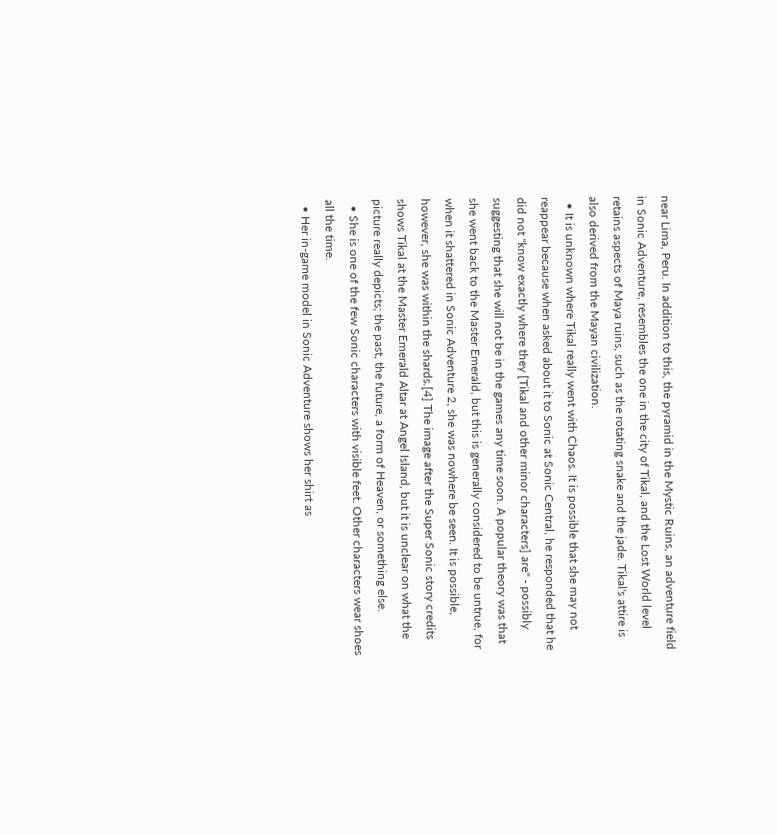near Lima, Peru. In addition to this, the pyramid in the Mystic Ruins, an adventure field in Sonic Adventure, resembles the one in the city of Tikal, and the Lost World level retains aspects of Maya ruins, such as the rotating snake and the jade. Tikal's attire is also derived from the Mayan civilization.
  • It is unknown where Tikal really went with Chaos. It is possible that she may not reappear because when asked about it to Sonic at Sonic Central, he responded that he did not "know exactly where they [Tikal and other minor characters] are" - possibly suggesting that she will not be in the games any time soon. A popular theory was that she went back to the Master Emerald, but this is generally considered to be untrue, for when it shattered in Sonic Adventure 2, she was nowhere be seen. It is possible, however, she was within the shards.[4] The image after the Super Sonic story credits shows Tikal at the Master Emerald Altar at Angel Island, but it is unclear on what the picture really depicts; the past, the future, a form of Heaven, or something else.
  • She is one of the few Sonic characters with visible feet. Other characters wear shoes all the time.
  • Her in-game model in Sonic Adventure shows her shirt as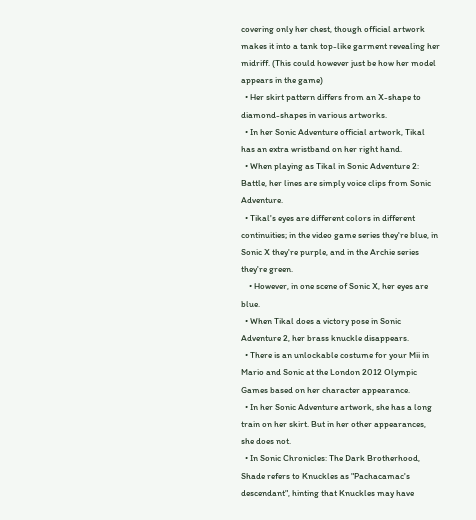covering only her chest, though official artwork makes it into a tank top-like garment revealing her midriff. (This could however just be how her model appears in the game)
  • Her skirt pattern differs from an X-shape to diamond-shapes in various artworks.
  • In her Sonic Adventure official artwork, Tikal has an extra wristband on her right hand.
  • When playing as Tikal in Sonic Adventure 2: Battle, her lines are simply voice clips from Sonic Adventure.
  • Tikal's eyes are different colors in different continuities; in the video game series they're blue, in Sonic X they're purple, and in the Archie series they're green.
    • However, in one scene of Sonic X, her eyes are blue.
  • When Tikal does a victory pose in Sonic Adventure 2, her brass knuckle disappears.
  • There is an unlockable costume for your Mii in Mario and Sonic at the London 2012 Olympic Games based on her character appearance.
  • In her Sonic Adventure artwork, she has a long train on her skirt. But in her other appearances, she does not.
  • In Sonic Chronicles: The Dark Brotherhood, Shade refers to Knuckles as "Pachacamac's descendant", hinting that Knuckles may have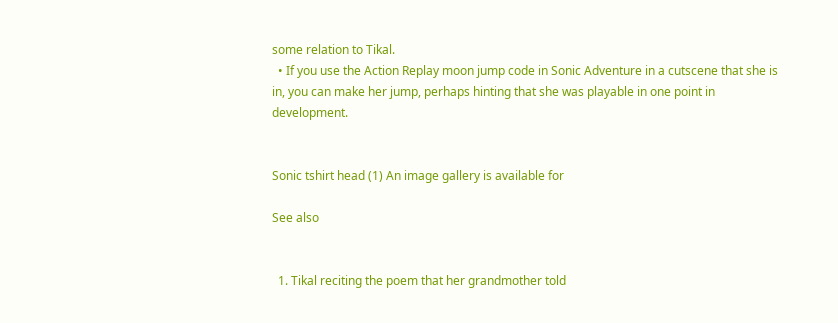some relation to Tikal.
  • If you use the Action Replay moon jump code in Sonic Adventure in a cutscene that she is in, you can make her jump, perhaps hinting that she was playable in one point in development.


Sonic tshirt head (1) An image gallery is available for

See also


  1. Tikal reciting the poem that her grandmother told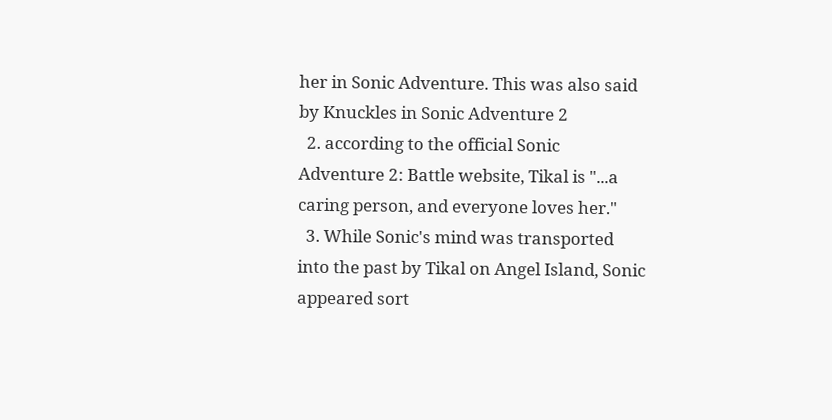her in Sonic Adventure. This was also said by Knuckles in Sonic Adventure 2
  2. according to the official Sonic Adventure 2: Battle website, Tikal is "...a caring person, and everyone loves her."
  3. While Sonic's mind was transported into the past by Tikal on Angel Island, Sonic appeared sort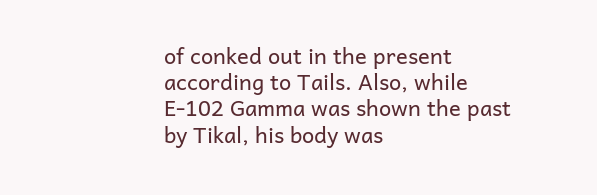of conked out in the present according to Tails. Also, while E-102 Gamma was shown the past by Tikal, his body was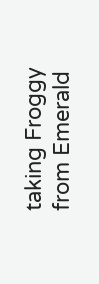taking Froggy from Emerald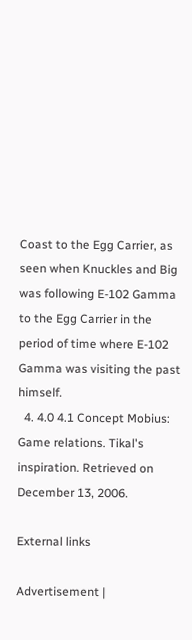Coast to the Egg Carrier, as seen when Knuckles and Big was following E-102 Gamma to the Egg Carrier in the period of time where E-102 Gamma was visiting the past himself.
  4. 4.0 4.1 Concept Mobius: Game relations. Tikal's inspiration. Retrieved on December 13, 2006.

External links

Advertisement |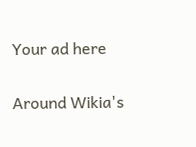Your ad here

Around Wikia's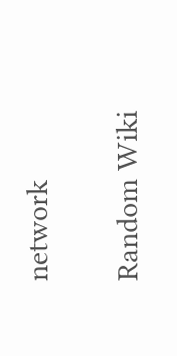network

Random Wiki